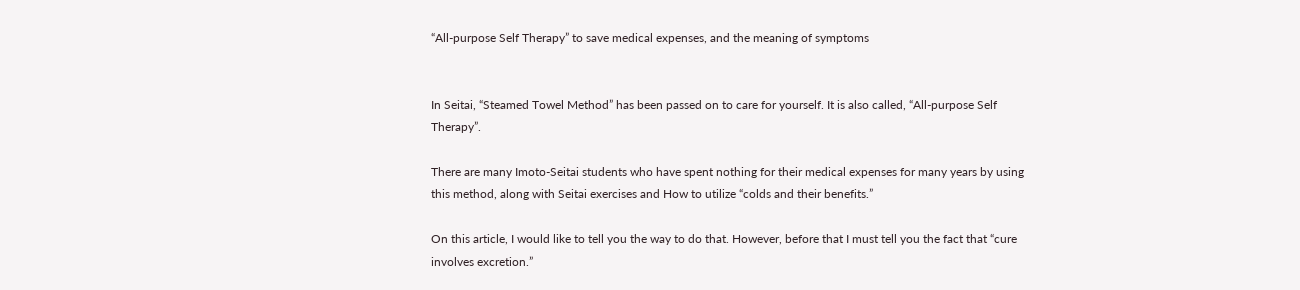“All-purpose Self Therapy” to save medical expenses, and the meaning of symptoms


In Seitai, “Steamed Towel Method” has been passed on to care for yourself. It is also called, “All-purpose Self Therapy”.

There are many Imoto-Seitai students who have spent nothing for their medical expenses for many years by using this method, along with Seitai exercises and How to utilize “colds and their benefits.”

On this article, I would like to tell you the way to do that. However, before that I must tell you the fact that “cure involves excretion.”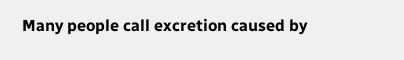Many people call excretion caused by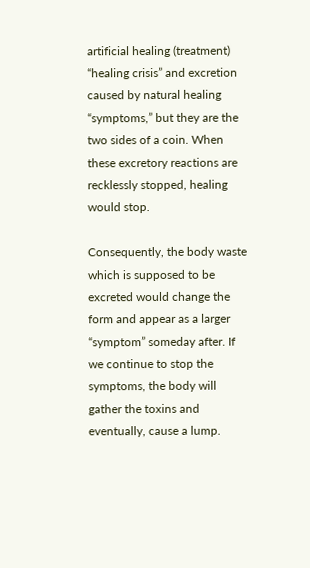artificial healing (treatment) “healing crisis” and excretion caused by natural healing “symptoms,” but they are the two sides of a coin. When these excretory reactions are recklessly stopped, healing would stop.

Consequently, the body waste which is supposed to be excreted would change the form and appear as a larger “symptom” someday after. If we continue to stop the symptoms, the body will gather the toxins and eventually, cause a lump.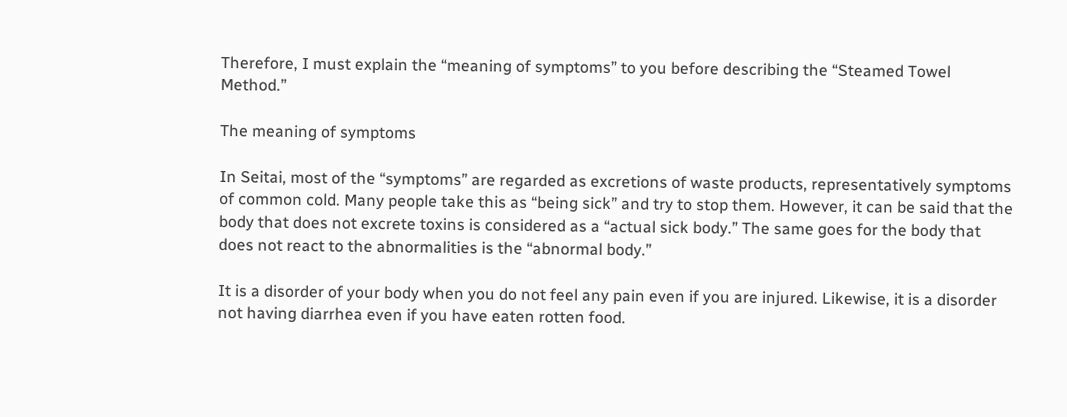Therefore, I must explain the “meaning of symptoms” to you before describing the “Steamed Towel Method.”

The meaning of symptoms

In Seitai, most of the “symptoms” are regarded as excretions of waste products, representatively symptoms of common cold. Many people take this as “being sick” and try to stop them. However, it can be said that the body that does not excrete toxins is considered as a “actual sick body.” The same goes for the body that does not react to the abnormalities is the “abnormal body.”

It is a disorder of your body when you do not feel any pain even if you are injured. Likewise, it is a disorder not having diarrhea even if you have eaten rotten food.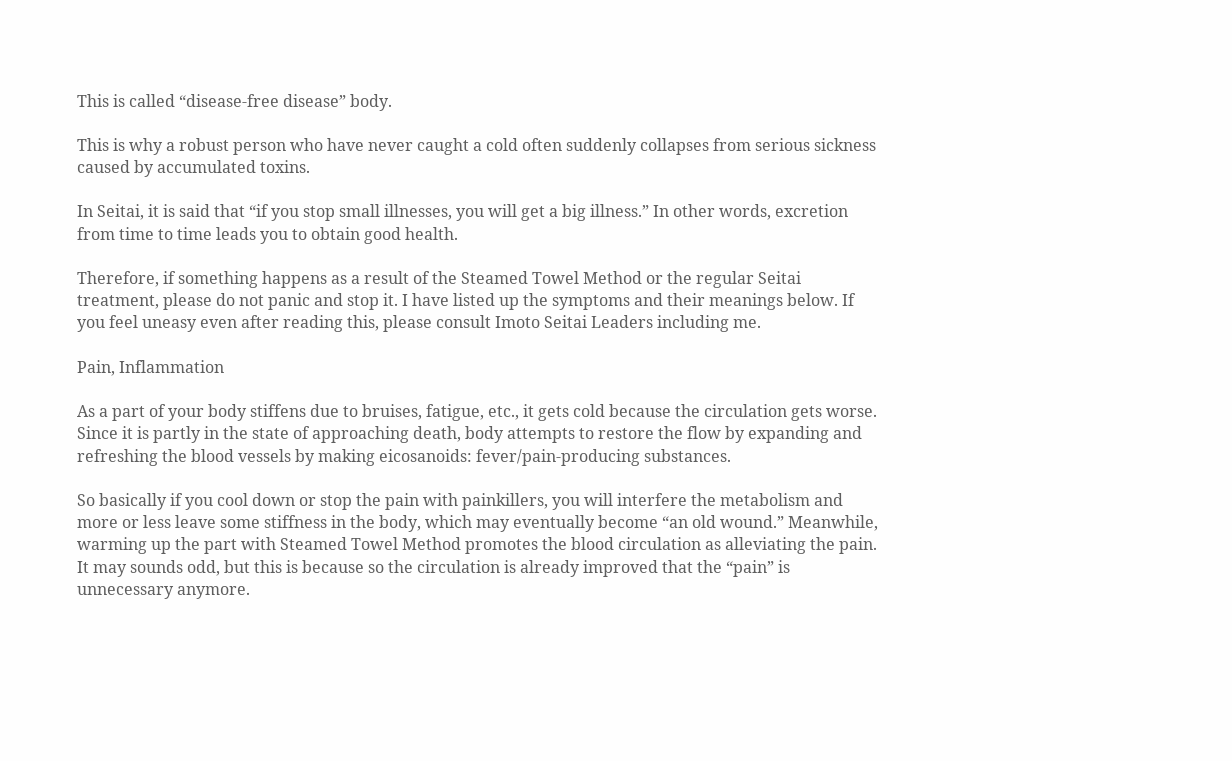This is called “disease-free disease” body.

This is why a robust person who have never caught a cold often suddenly collapses from serious sickness caused by accumulated toxins.

In Seitai, it is said that “if you stop small illnesses, you will get a big illness.” In other words, excretion from time to time leads you to obtain good health.

Therefore, if something happens as a result of the Steamed Towel Method or the regular Seitai treatment, please do not panic and stop it. I have listed up the symptoms and their meanings below. If you feel uneasy even after reading this, please consult Imoto Seitai Leaders including me.

Pain, Inflammation

As a part of your body stiffens due to bruises, fatigue, etc., it gets cold because the circulation gets worse. Since it is partly in the state of approaching death, body attempts to restore the flow by expanding and refreshing the blood vessels by making eicosanoids: fever/pain-producing substances.

So basically if you cool down or stop the pain with painkillers, you will interfere the metabolism and more or less leave some stiffness in the body, which may eventually become “an old wound.” Meanwhile, warming up the part with Steamed Towel Method promotes the blood circulation as alleviating the pain. It may sounds odd, but this is because so the circulation is already improved that the “pain” is unnecessary anymore.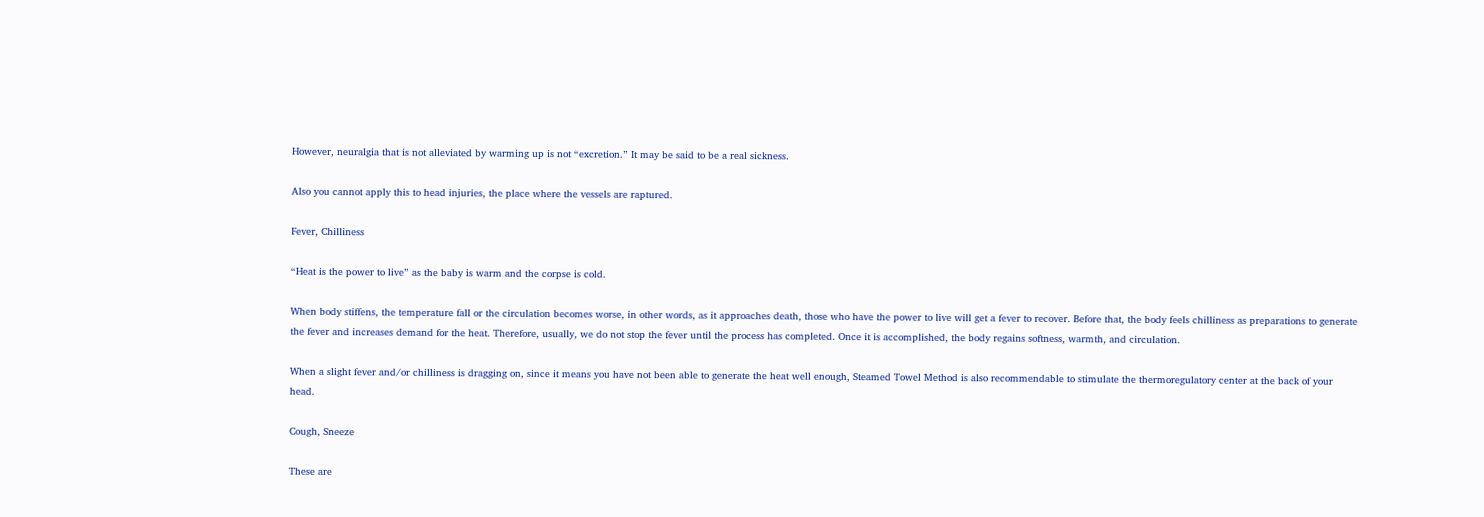However, neuralgia that is not alleviated by warming up is not “excretion.” It may be said to be a real sickness.

Also you cannot apply this to head injuries, the place where the vessels are raptured.

Fever, Chilliness

“Heat is the power to live” as the baby is warm and the corpse is cold.

When body stiffens, the temperature fall or the circulation becomes worse, in other words, as it approaches death, those who have the power to live will get a fever to recover. Before that, the body feels chilliness as preparations to generate the fever and increases demand for the heat. Therefore, usually, we do not stop the fever until the process has completed. Once it is accomplished, the body regains softness, warmth, and circulation.

When a slight fever and/or chilliness is dragging on, since it means you have not been able to generate the heat well enough, Steamed Towel Method is also recommendable to stimulate the thermoregulatory center at the back of your head.

Cough, Sneeze

These are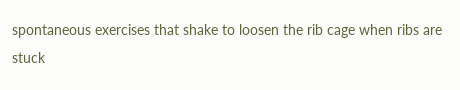spontaneous exercises that shake to loosen the rib cage when ribs are stuck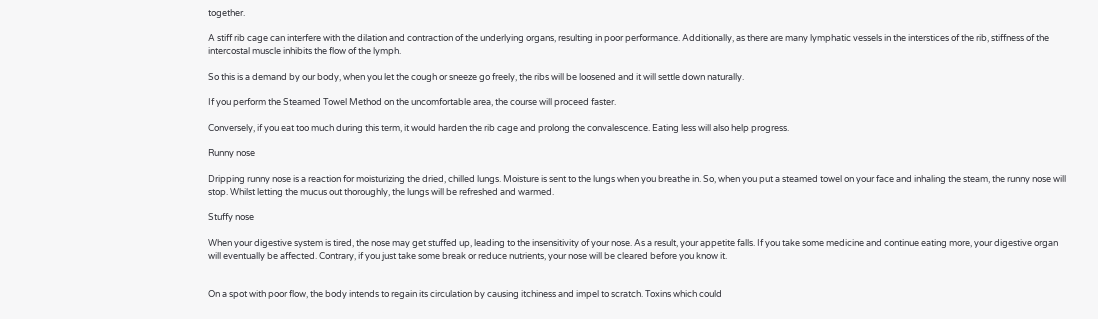together.

A stiff rib cage can interfere with the dilation and contraction of the underlying organs, resulting in poor performance. Additionally, as there are many lymphatic vessels in the interstices of the rib, stiffness of the intercostal muscle inhibits the flow of the lymph.

So this is a demand by our body, when you let the cough or sneeze go freely, the ribs will be loosened and it will settle down naturally.

If you perform the Steamed Towel Method on the uncomfortable area, the course will proceed faster.

Conversely, if you eat too much during this term, it would harden the rib cage and prolong the convalescence. Eating less will also help progress.

Runny nose

Dripping runny nose is a reaction for moisturizing the dried, chilled lungs. Moisture is sent to the lungs when you breathe in. So, when you put a steamed towel on your face and inhaling the steam, the runny nose will stop. Whilst letting the mucus out thoroughly, the lungs will be refreshed and warmed.

Stuffy nose

When your digestive system is tired, the nose may get stuffed up, leading to the insensitivity of your nose. As a result, your appetite falls. If you take some medicine and continue eating more, your digestive organ will eventually be affected. Contrary, if you just take some break or reduce nutrients, your nose will be cleared before you know it.


On a spot with poor flow, the body intends to regain its circulation by causing itchiness and impel to scratch. Toxins which could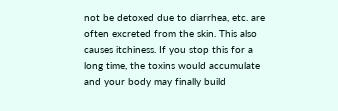not be detoxed due to diarrhea, etc. are often excreted from the skin. This also causes itchiness. If you stop this for a long time, the toxins would accumulate and your body may finally build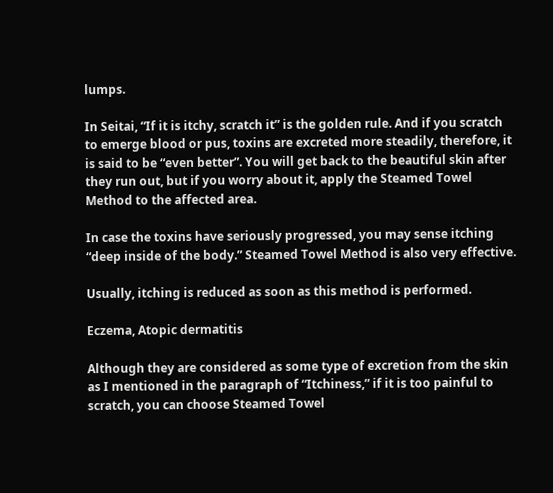lumps.

In Seitai, “If it is itchy, scratch it” is the golden rule. And if you scratch to emerge blood or pus, toxins are excreted more steadily, therefore, it is said to be “even better”. You will get back to the beautiful skin after they run out, but if you worry about it, apply the Steamed Towel Method to the affected area.

In case the toxins have seriously progressed, you may sense itching “deep inside of the body.” Steamed Towel Method is also very effective.

Usually, itching is reduced as soon as this method is performed.

Eczema, Atopic dermatitis

Although they are considered as some type of excretion from the skin as I mentioned in the paragraph of “Itchiness,” if it is too painful to scratch, you can choose Steamed Towel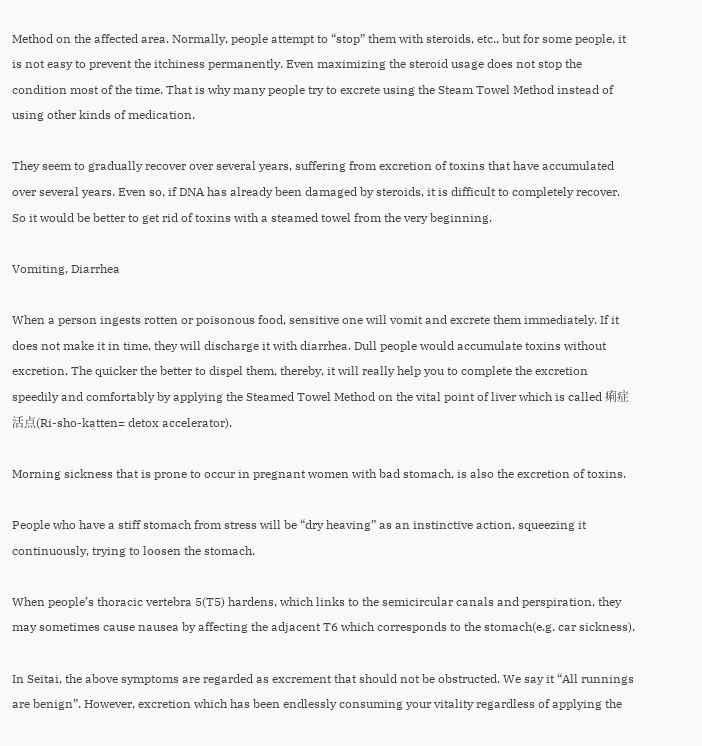Method on the affected area. Normally, people attempt to “stop” them with steroids, etc., but for some people, it is not easy to prevent the itchiness permanently. Even maximizing the steroid usage does not stop the condition most of the time. That is why many people try to excrete using the Steam Towel Method instead of using other kinds of medication.

They seem to gradually recover over several years, suffering from excretion of toxins that have accumulated over several years. Even so, if DNA has already been damaged by steroids, it is difficult to completely recover. So it would be better to get rid of toxins with a steamed towel from the very beginning.

Vomiting, Diarrhea

When a person ingests rotten or poisonous food, sensitive one will vomit and excrete them immediately. If it does not make it in time, they will discharge it with diarrhea. Dull people would accumulate toxins without excretion. The quicker the better to dispel them, thereby, it will really help you to complete the excretion speedily and comfortably by applying the Steamed Towel Method on the vital point of liver which is called 痢症活点(Ri-sho-katten= detox accelerator).

Morning sickness that is prone to occur in pregnant women with bad stomach, is also the excretion of toxins.

People who have a stiff stomach from stress will be “dry heaving” as an instinctive action, squeezing it continuously, trying to loosen the stomach.

When people’s thoracic vertebra 5(T5) hardens, which links to the semicircular canals and perspiration, they may sometimes cause nausea by affecting the adjacent T6 which corresponds to the stomach(e.g. car sickness).

In Seitai, the above symptoms are regarded as excrement that should not be obstructed. We say it “All runnings are benign”. However, excretion which has been endlessly consuming your vitality regardless of applying the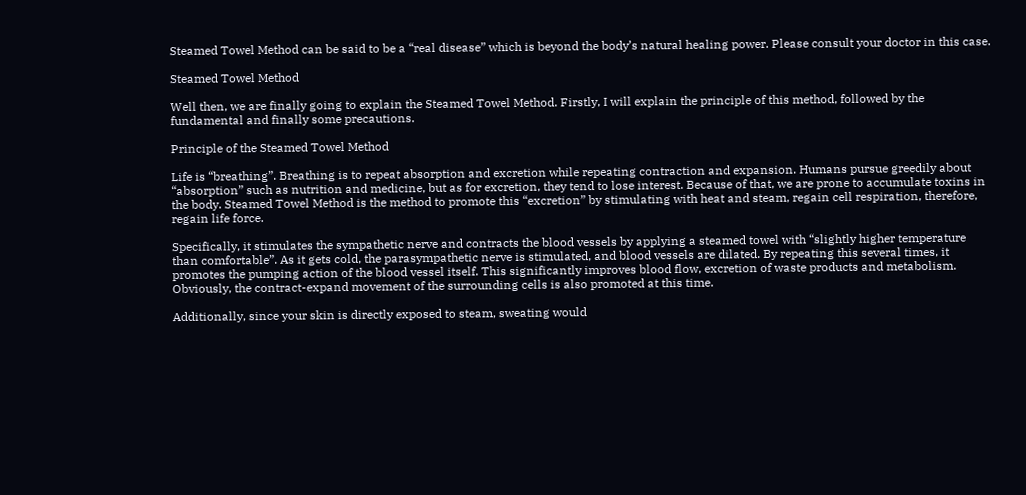Steamed Towel Method can be said to be a “real disease” which is beyond the body’s natural healing power. Please consult your doctor in this case.

Steamed Towel Method

Well then, we are finally going to explain the Steamed Towel Method. Firstly, I will explain the principle of this method, followed by the fundamental and finally some precautions.

Principle of the Steamed Towel Method

Life is “breathing”. Breathing is to repeat absorption and excretion while repeating contraction and expansion. Humans pursue greedily about “absorption” such as nutrition and medicine, but as for excretion, they tend to lose interest. Because of that, we are prone to accumulate toxins in the body. Steamed Towel Method is the method to promote this “excretion” by stimulating with heat and steam, regain cell respiration, therefore, regain life force.

Specifically, it stimulates the sympathetic nerve and contracts the blood vessels by applying a steamed towel with “slightly higher temperature than comfortable”. As it gets cold, the parasympathetic nerve is stimulated, and blood vessels are dilated. By repeating this several times, it promotes the pumping action of the blood vessel itself. This significantly improves blood flow, excretion of waste products and metabolism. Obviously, the contract-expand movement of the surrounding cells is also promoted at this time.

Additionally, since your skin is directly exposed to steam, sweating would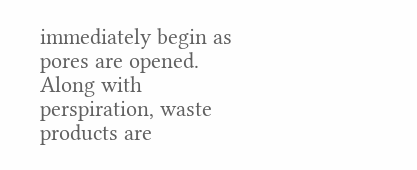immediately begin as pores are opened. Along with perspiration, waste products are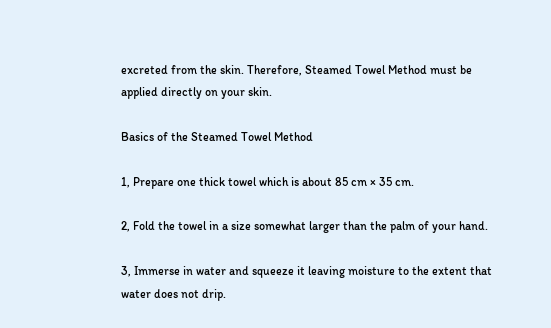excreted from the skin. Therefore, Steamed Towel Method must be applied directly on your skin.

Basics of the Steamed Towel Method

1, Prepare one thick towel which is about 85 cm × 35 cm.

2, Fold the towel in a size somewhat larger than the palm of your hand.

3, Immerse in water and squeeze it leaving moisture to the extent that water does not drip.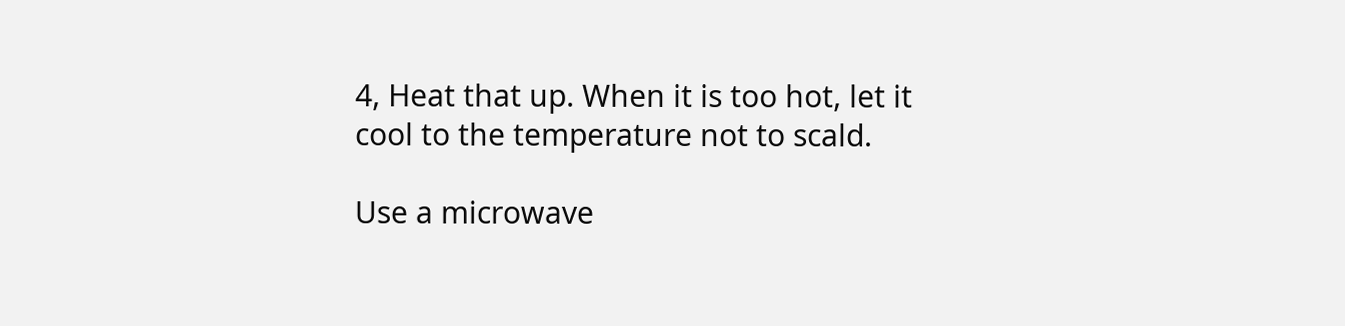4, Heat that up. When it is too hot, let it cool to the temperature not to scald.

Use a microwave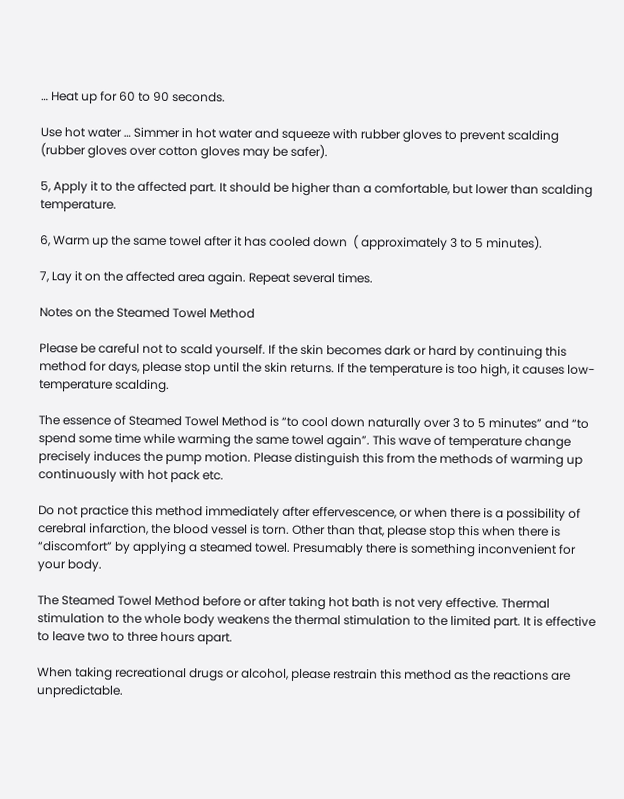… Heat up for 60 to 90 seconds.

Use hot water … Simmer in hot water and squeeze with rubber gloves to prevent scalding (rubber gloves over cotton gloves may be safer).

5, Apply it to the affected part. It should be higher than a comfortable, but lower than scalding temperature.

6, Warm up the same towel after it has cooled down  ( approximately 3 to 5 minutes).

7, Lay it on the affected area again. Repeat several times.

Notes on the Steamed Towel Method

Please be careful not to scald yourself. If the skin becomes dark or hard by continuing this method for days, please stop until the skin returns. If the temperature is too high, it causes low-temperature scalding.

The essence of Steamed Towel Method is “to cool down naturally over 3 to 5 minutes” and “to spend some time while warming the same towel again”. This wave of temperature change precisely induces the pump motion. Please distinguish this from the methods of warming up continuously with hot pack etc.

Do not practice this method immediately after effervescence, or when there is a possibility of cerebral infarction, the blood vessel is torn. Other than that, please stop this when there is “discomfort” by applying a steamed towel. Presumably there is something inconvenient for your body.

The Steamed Towel Method before or after taking hot bath is not very effective. Thermal stimulation to the whole body weakens the thermal stimulation to the limited part. It is effective to leave two to three hours apart.

When taking recreational drugs or alcohol, please restrain this method as the reactions are unpredictable.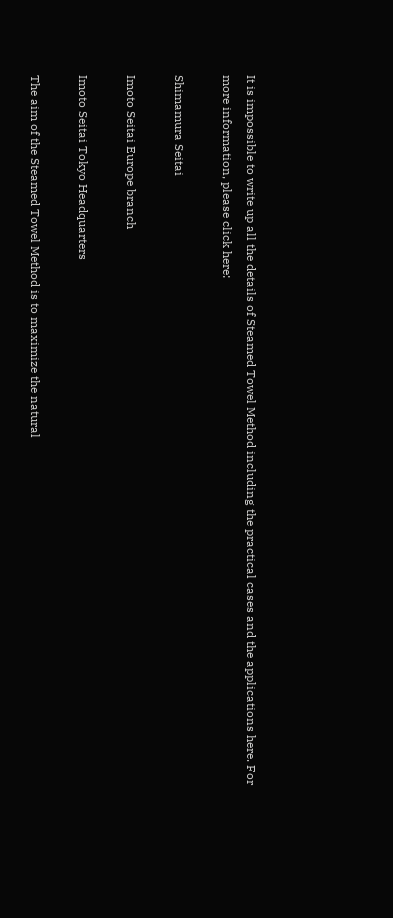It is impossible to write up all the details of Steamed Towel Method including the practical cases and the applications here. For more information, please click here:

Shimamura Seitai

Imoto Seitai Europe branch

Imoto Seitai Tokyo Headquarters

The aim of the Steamed Towel Method is to maximize the natural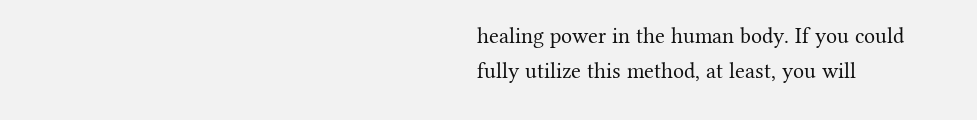healing power in the human body. If you could fully utilize this method, at least, you will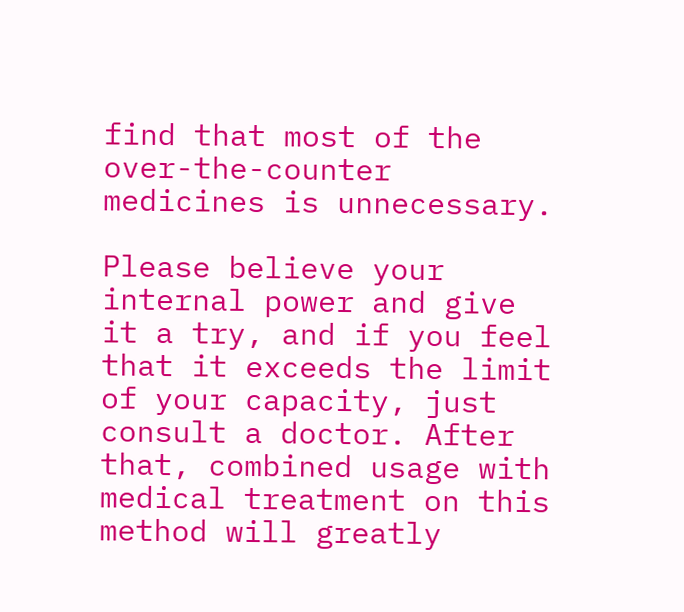find that most of the over-the-counter medicines is unnecessary.

Please believe your internal power and give it a try, and if you feel that it exceeds the limit of your capacity, just consult a doctor. After that, combined usage with medical treatment on this method will greatly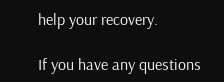help your recovery.

If you have any questions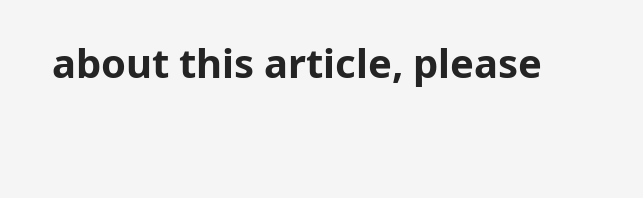about this article, please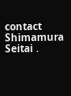contact  Shimamura Seitai .